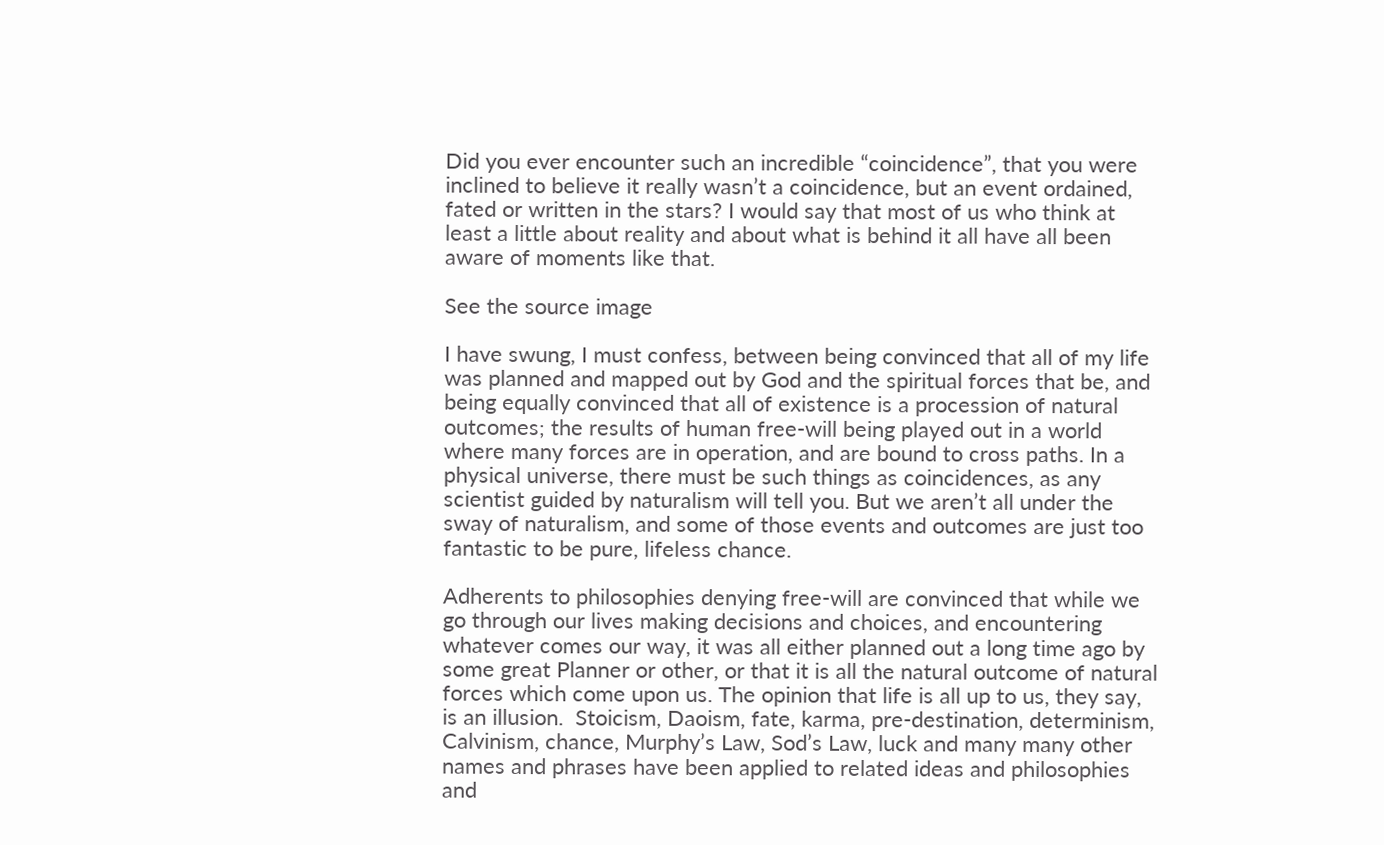Did you ever encounter such an incredible “coincidence”, that you were inclined to believe it really wasn’t a coincidence, but an event ordained, fated or written in the stars? I would say that most of us who think at least a little about reality and about what is behind it all have all been aware of moments like that.

See the source image

I have swung, I must confess, between being convinced that all of my life was planned and mapped out by God and the spiritual forces that be, and being equally convinced that all of existence is a procession of natural outcomes; the results of human free-will being played out in a world where many forces are in operation, and are bound to cross paths. In a physical universe, there must be such things as coincidences, as any scientist guided by naturalism will tell you. But we aren’t all under the sway of naturalism, and some of those events and outcomes are just too fantastic to be pure, lifeless chance.

Adherents to philosophies denying free-will are convinced that while we go through our lives making decisions and choices, and encountering whatever comes our way, it was all either planned out a long time ago by some great Planner or other, or that it is all the natural outcome of natural forces which come upon us. The opinion that life is all up to us, they say, is an illusion.  Stoicism, Daoism, fate, karma, pre-destination, determinism, Calvinism, chance, Murphy’s Law, Sod’s Law, luck and many many other names and phrases have been applied to related ideas and philosophies and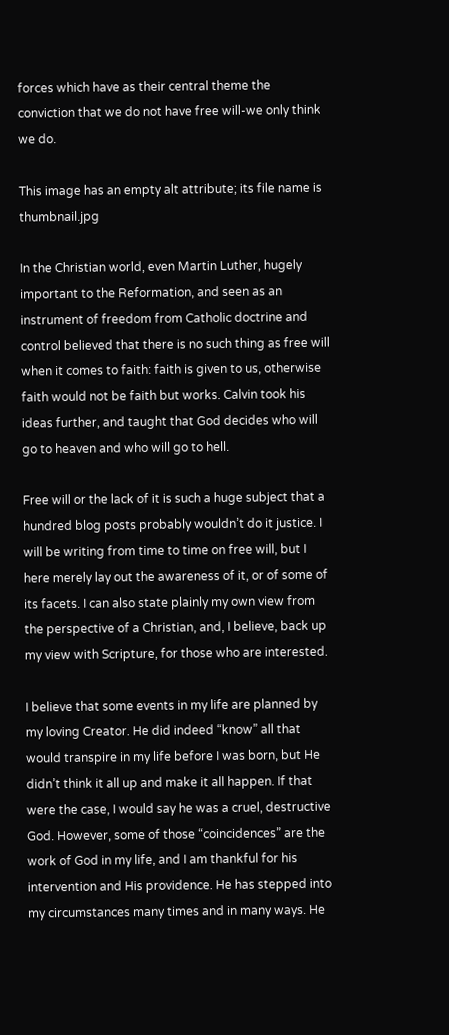forces which have as their central theme the conviction that we do not have free will-we only think we do.

This image has an empty alt attribute; its file name is thumbnail.jpg

In the Christian world, even Martin Luther, hugely important to the Reformation, and seen as an instrument of freedom from Catholic doctrine and control believed that there is no such thing as free will when it comes to faith: faith is given to us, otherwise faith would not be faith but works. Calvin took his ideas further, and taught that God decides who will go to heaven and who will go to hell.

Free will or the lack of it is such a huge subject that a hundred blog posts probably wouldn’t do it justice. I will be writing from time to time on free will, but I here merely lay out the awareness of it, or of some of its facets. I can also state plainly my own view from the perspective of a Christian, and, I believe, back up my view with Scripture, for those who are interested.

I believe that some events in my life are planned by my loving Creator. He did indeed “know” all that would transpire in my life before I was born, but He didn’t think it all up and make it all happen. If that were the case, I would say he was a cruel, destructive God. However, some of those “coincidences” are the work of God in my life, and I am thankful for his intervention and His providence. He has stepped into my circumstances many times and in many ways. He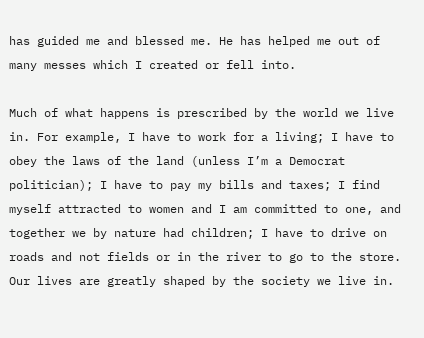has guided me and blessed me. He has helped me out of many messes which I created or fell into.

Much of what happens is prescribed by the world we live in. For example, I have to work for a living; I have to obey the laws of the land (unless I’m a Democrat politician); I have to pay my bills and taxes; I find myself attracted to women and I am committed to one, and together we by nature had children; I have to drive on roads and not fields or in the river to go to the store. Our lives are greatly shaped by the society we live in.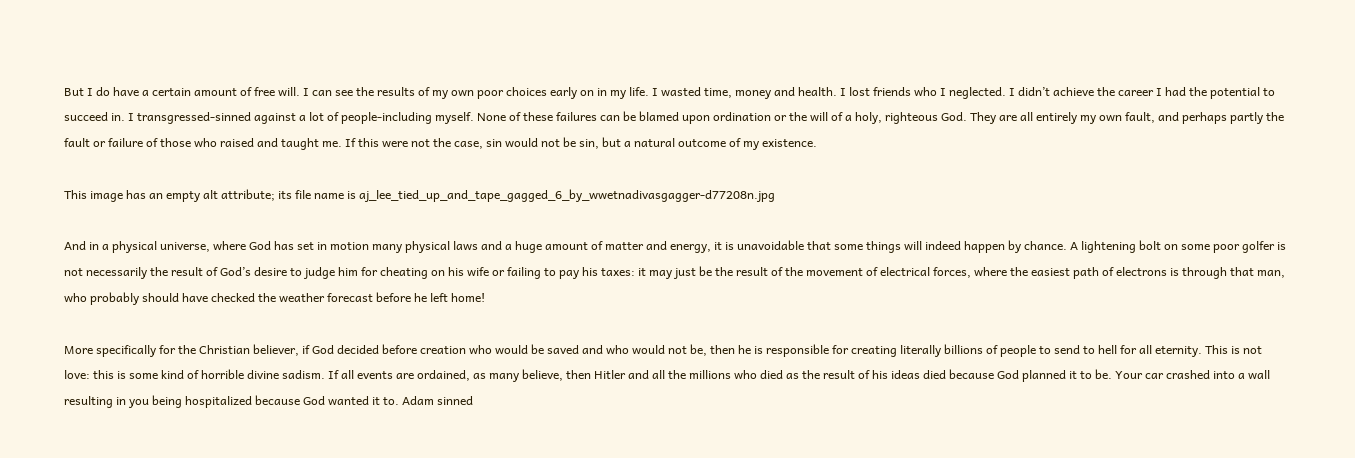But I do have a certain amount of free will. I can see the results of my own poor choices early on in my life. I wasted time, money and health. I lost friends who I neglected. I didn’t achieve the career I had the potential to succeed in. I transgressed-sinned against a lot of people-including myself. None of these failures can be blamed upon ordination or the will of a holy, righteous God. They are all entirely my own fault, and perhaps partly the fault or failure of those who raised and taught me. If this were not the case, sin would not be sin, but a natural outcome of my existence.

This image has an empty alt attribute; its file name is aj_lee_tied_up_and_tape_gagged_6_by_wwetnadivasgagger-d77208n.jpg

And in a physical universe, where God has set in motion many physical laws and a huge amount of matter and energy, it is unavoidable that some things will indeed happen by chance. A lightening bolt on some poor golfer is not necessarily the result of God’s desire to judge him for cheating on his wife or failing to pay his taxes: it may just be the result of the movement of electrical forces, where the easiest path of electrons is through that man, who probably should have checked the weather forecast before he left home!

More specifically for the Christian believer, if God decided before creation who would be saved and who would not be, then he is responsible for creating literally billions of people to send to hell for all eternity. This is not love: this is some kind of horrible divine sadism. If all events are ordained, as many believe, then Hitler and all the millions who died as the result of his ideas died because God planned it to be. Your car crashed into a wall resulting in you being hospitalized because God wanted it to. Adam sinned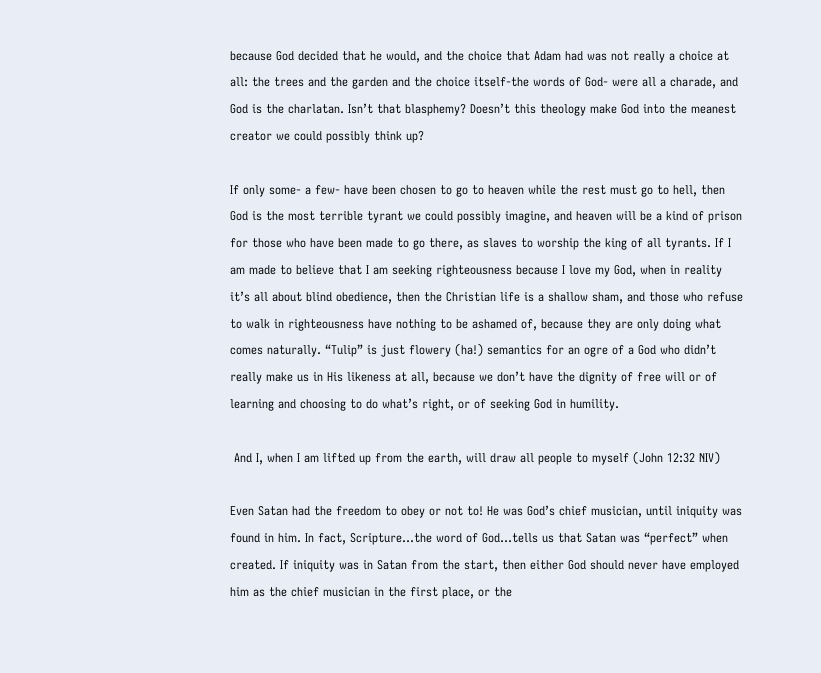because God decided that he would, and the choice that Adam had was not really a choice at all: the trees and the garden and the choice itself-the words of God- were all a charade, and God is the charlatan. Isn’t that blasphemy? Doesn’t this theology make God into the meanest creator we could possibly think up?

If only some- a few- have been chosen to go to heaven while the rest must go to hell, then God is the most terrible tyrant we could possibly imagine, and heaven will be a kind of prison for those who have been made to go there, as slaves to worship the king of all tyrants. If I am made to believe that I am seeking righteousness because I love my God, when in reality it’s all about blind obedience, then the Christian life is a shallow sham, and those who refuse to walk in righteousness have nothing to be ashamed of, because they are only doing what comes naturally. “Tulip” is just flowery (ha!) semantics for an ogre of a God who didn’t really make us in His likeness at all, because we don’t have the dignity of free will or of learning and choosing to do what’s right, or of seeking God in humility.

 And I, when I am lifted up from the earth, will draw all people to myself (John 12:32 NIV)

Even Satan had the freedom to obey or not to! He was God’s chief musician, until iniquity was found in him. In fact, Scripture…the word of God…tells us that Satan was “perfect” when created. If iniquity was in Satan from the start, then either God should never have employed him as the chief musician in the first place, or the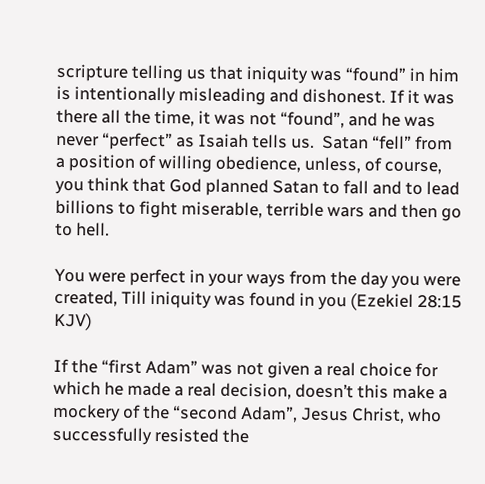scripture telling us that iniquity was “found” in him is intentionally misleading and dishonest. If it was there all the time, it was not “found”, and he was never “perfect” as Isaiah tells us.  Satan “fell” from a position of willing obedience, unless, of course, you think that God planned Satan to fall and to lead billions to fight miserable, terrible wars and then go to hell.

You were perfect in your ways from the day you were created, Till iniquity was found in you (Ezekiel 28:15 KJV)

If the “first Adam” was not given a real choice for which he made a real decision, doesn’t this make a mockery of the “second Adam”, Jesus Christ, who successfully resisted the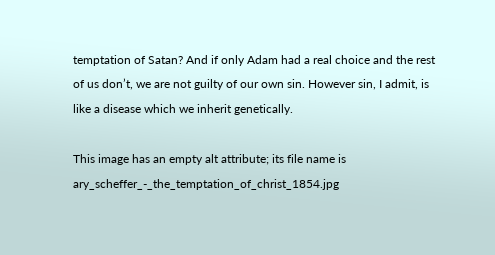temptation of Satan? And if only Adam had a real choice and the rest of us don’t, we are not guilty of our own sin. However sin, I admit, is like a disease which we inherit genetically.

This image has an empty alt attribute; its file name is ary_scheffer_-_the_temptation_of_christ_1854.jpg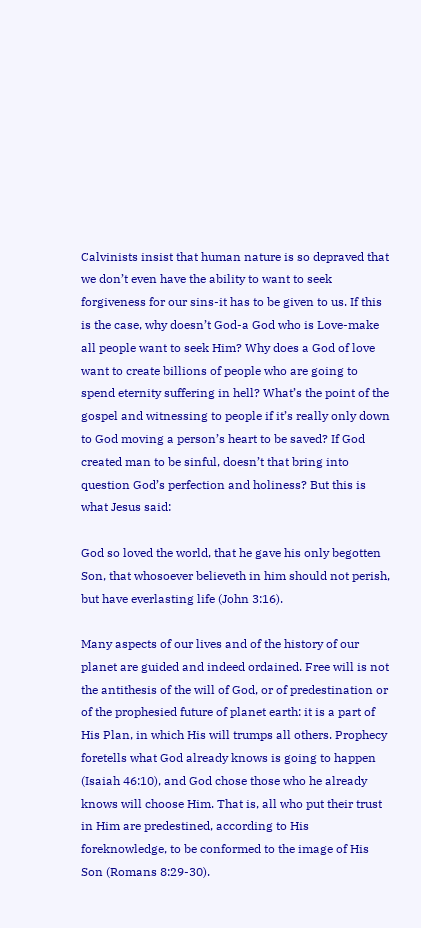Calvinists insist that human nature is so depraved that we don’t even have the ability to want to seek forgiveness for our sins-it has to be given to us. If this is the case, why doesn’t God-a God who is Love-make all people want to seek Him? Why does a God of love want to create billions of people who are going to spend eternity suffering in hell? What’s the point of the gospel and witnessing to people if it’s really only down to God moving a person’s heart to be saved? If God created man to be sinful, doesn’t that bring into question God’s perfection and holiness? But this is what Jesus said:

God so loved the world, that he gave his only begotten Son, that whosoever believeth in him should not perish, but have everlasting life (John 3:16).

Many aspects of our lives and of the history of our planet are guided and indeed ordained. Free will is not the antithesis of the will of God, or of predestination or of the prophesied future of planet earth: it is a part of His Plan, in which His will trumps all others. Prophecy foretells what God already knows is going to happen (Isaiah 46:10), and God chose those who he already knows will choose Him. That is, all who put their trust in Him are predestined, according to His foreknowledge, to be conformed to the image of His Son (Romans 8:29-30).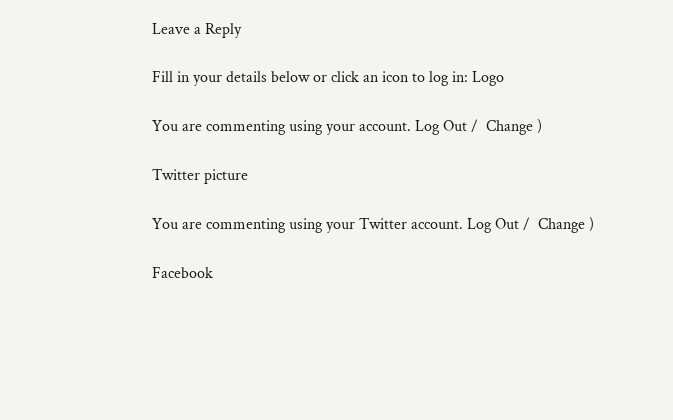Leave a Reply

Fill in your details below or click an icon to log in: Logo

You are commenting using your account. Log Out /  Change )

Twitter picture

You are commenting using your Twitter account. Log Out /  Change )

Facebook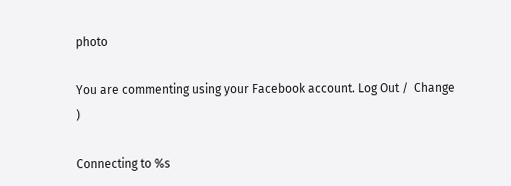photo

You are commenting using your Facebook account. Log Out /  Change )

Connecting to %s